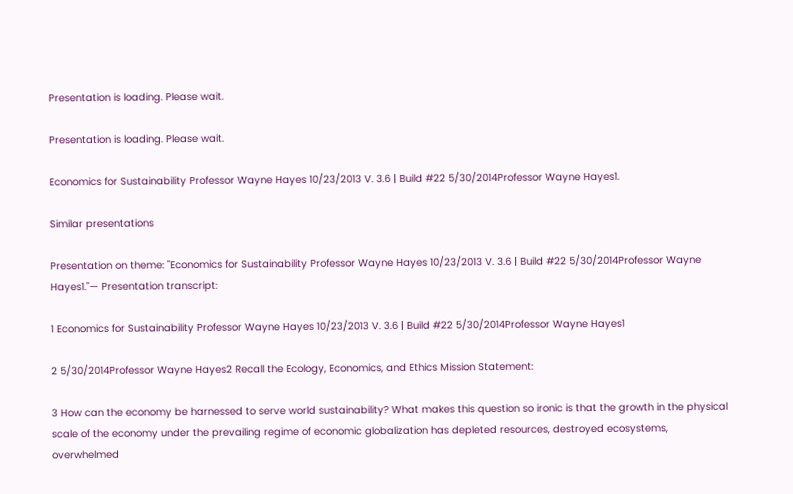Presentation is loading. Please wait.

Presentation is loading. Please wait.

Economics for Sustainability Professor Wayne Hayes 10/23/2013 V. 3.6 | Build #22 5/30/2014Professor Wayne Hayes1.

Similar presentations

Presentation on theme: "Economics for Sustainability Professor Wayne Hayes 10/23/2013 V. 3.6 | Build #22 5/30/2014Professor Wayne Hayes1."— Presentation transcript:

1 Economics for Sustainability Professor Wayne Hayes 10/23/2013 V. 3.6 | Build #22 5/30/2014Professor Wayne Hayes1

2 5/30/2014Professor Wayne Hayes2 Recall the Ecology, Economics, and Ethics Mission Statement:

3 How can the economy be harnessed to serve world sustainability? What makes this question so ironic is that the growth in the physical scale of the economy under the prevailing regime of economic globalization has depleted resources, destroyed ecosystems, overwhelmed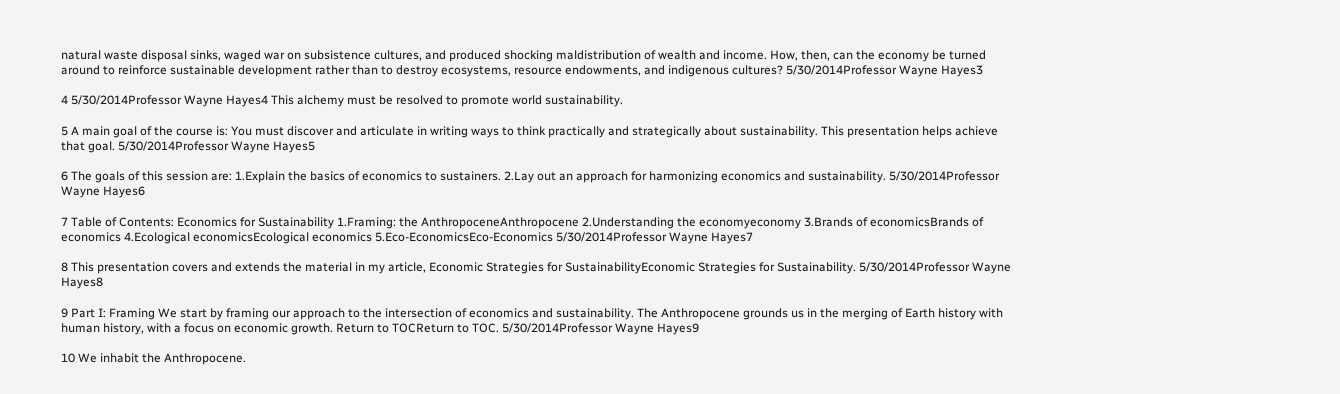natural waste disposal sinks, waged war on subsistence cultures, and produced shocking maldistribution of wealth and income. How, then, can the economy be turned around to reinforce sustainable development rather than to destroy ecosystems, resource endowments, and indigenous cultures? 5/30/2014Professor Wayne Hayes3

4 5/30/2014Professor Wayne Hayes4 This alchemy must be resolved to promote world sustainability.

5 A main goal of the course is: You must discover and articulate in writing ways to think practically and strategically about sustainability. This presentation helps achieve that goal. 5/30/2014Professor Wayne Hayes5

6 The goals of this session are: 1.Explain the basics of economics to sustainers. 2.Lay out an approach for harmonizing economics and sustainability. 5/30/2014Professor Wayne Hayes6

7 Table of Contents: Economics for Sustainability 1.Framing: the AnthropoceneAnthropocene 2.Understanding the economyeconomy 3.Brands of economicsBrands of economics 4.Ecological economicsEcological economics 5.Eco-EconomicsEco-Economics 5/30/2014Professor Wayne Hayes7

8 This presentation covers and extends the material in my article, Economic Strategies for SustainabilityEconomic Strategies for Sustainability. 5/30/2014Professor Wayne Hayes8

9 Part I: Framing We start by framing our approach to the intersection of economics and sustainability. The Anthropocene grounds us in the merging of Earth history with human history, with a focus on economic growth. Return to TOCReturn to TOC. 5/30/2014Professor Wayne Hayes9

10 We inhabit the Anthropocene.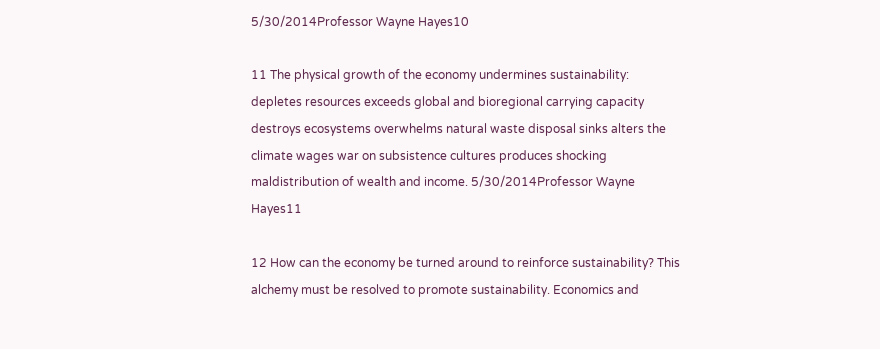5/30/2014Professor Wayne Hayes10

11 The physical growth of the economy undermines sustainability: depletes resources exceeds global and bioregional carrying capacity destroys ecosystems overwhelms natural waste disposal sinks alters the climate wages war on subsistence cultures produces shocking maldistribution of wealth and income. 5/30/2014Professor Wayne Hayes11

12 How can the economy be turned around to reinforce sustainability? This alchemy must be resolved to promote sustainability. Economics and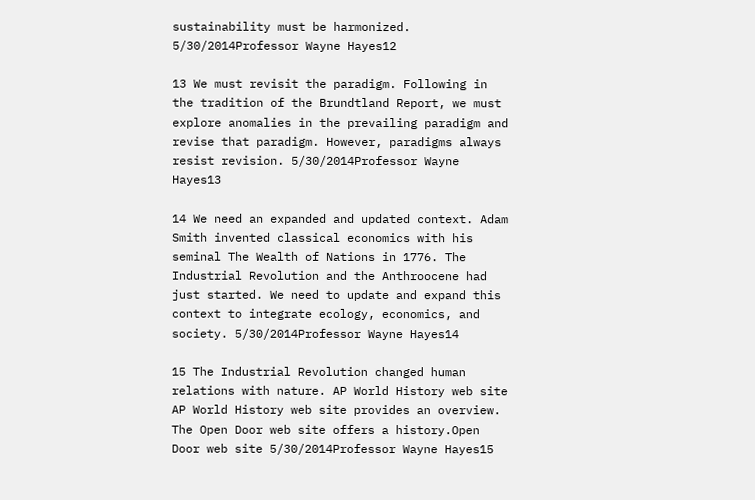sustainability must be harmonized. 5/30/2014Professor Wayne Hayes12

13 We must revisit the paradigm. Following in the tradition of the Brundtland Report, we must explore anomalies in the prevailing paradigm and revise that paradigm. However, paradigms always resist revision. 5/30/2014Professor Wayne Hayes13

14 We need an expanded and updated context. Adam Smith invented classical economics with his seminal The Wealth of Nations in 1776. The Industrial Revolution and the Anthroocene had just started. We need to update and expand this context to integrate ecology, economics, and society. 5/30/2014Professor Wayne Hayes14

15 The Industrial Revolution changed human relations with nature. AP World History web site AP World History web site provides an overview. The Open Door web site offers a history.Open Door web site 5/30/2014Professor Wayne Hayes15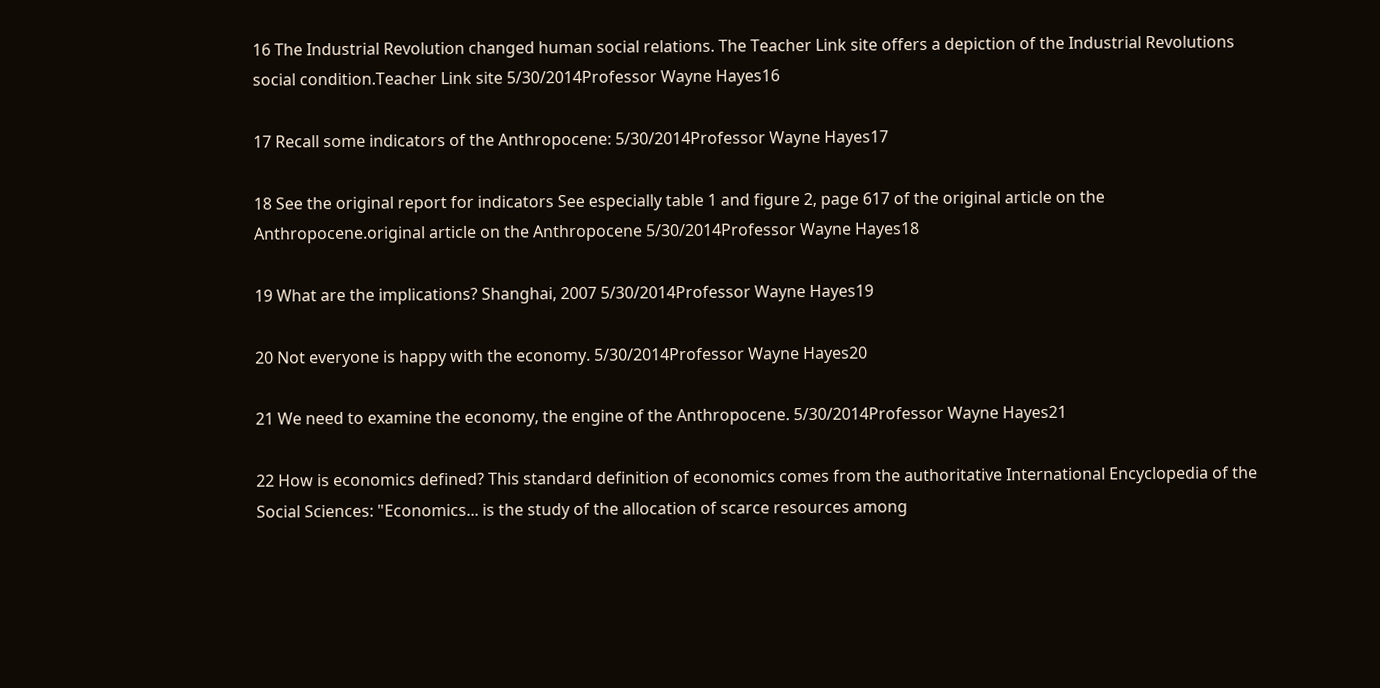16 The Industrial Revolution changed human social relations. The Teacher Link site offers a depiction of the Industrial Revolutions social condition.Teacher Link site 5/30/2014Professor Wayne Hayes16

17 Recall some indicators of the Anthropocene: 5/30/2014Professor Wayne Hayes17

18 See the original report for indicators See especially table 1 and figure 2, page 617 of the original article on the Anthropocene.original article on the Anthropocene 5/30/2014Professor Wayne Hayes18

19 What are the implications? Shanghai, 2007 5/30/2014Professor Wayne Hayes19

20 Not everyone is happy with the economy. 5/30/2014Professor Wayne Hayes20

21 We need to examine the economy, the engine of the Anthropocene. 5/30/2014Professor Wayne Hayes21

22 How is economics defined? This standard definition of economics comes from the authoritative International Encyclopedia of the Social Sciences: "Economics... is the study of the allocation of scarce resources among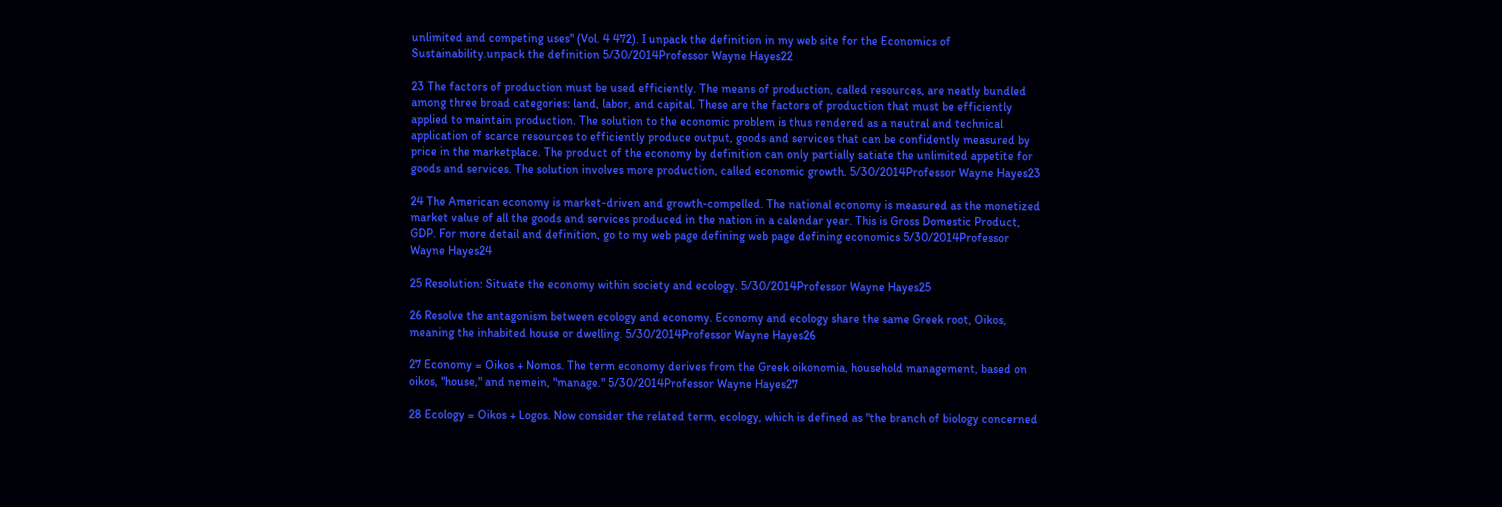unlimited and competing uses" (Vol. 4 472). I unpack the definition in my web site for the Economics of Sustainability.unpack the definition 5/30/2014Professor Wayne Hayes22

23 The factors of production must be used efficiently. The means of production, called resources, are neatly bundled among three broad categories: land, labor, and capital. These are the factors of production that must be efficiently applied to maintain production. The solution to the economic problem is thus rendered as a neutral and technical application of scarce resources to efficiently produce output, goods and services that can be confidently measured by price in the marketplace. The product of the economy by definition can only partially satiate the unlimited appetite for goods and services. The solution involves more production, called economic growth. 5/30/2014Professor Wayne Hayes23

24 The American economy is market-driven and growth-compelled. The national economy is measured as the monetized market value of all the goods and services produced in the nation in a calendar year. This is Gross Domestic Product, GDP. For more detail and definition, go to my web page defining web page defining economics 5/30/2014Professor Wayne Hayes24

25 Resolution: Situate the economy within society and ecology. 5/30/2014Professor Wayne Hayes25

26 Resolve the antagonism between ecology and economy. Economy and ecology share the same Greek root, Oikos, meaning the inhabited house or dwelling. 5/30/2014Professor Wayne Hayes26

27 Economy = Oikos + Nomos. The term economy derives from the Greek oikonomia, household management, based on oikos, "house," and nemein, "manage." 5/30/2014Professor Wayne Hayes27

28 Ecology = Oikos + Logos. Now consider the related term, ecology, which is defined as "the branch of biology concerned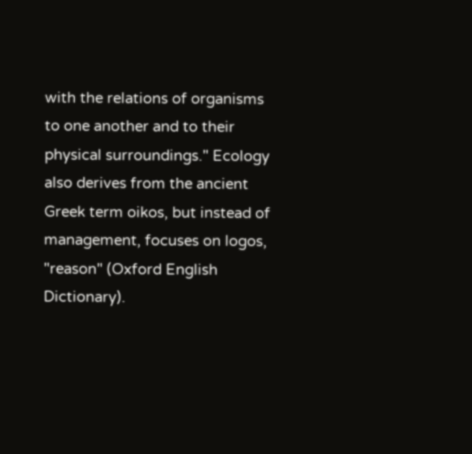with the relations of organisms to one another and to their physical surroundings." Ecology also derives from the ancient Greek term oikos, but instead of management, focuses on logos, "reason" (Oxford English Dictionary).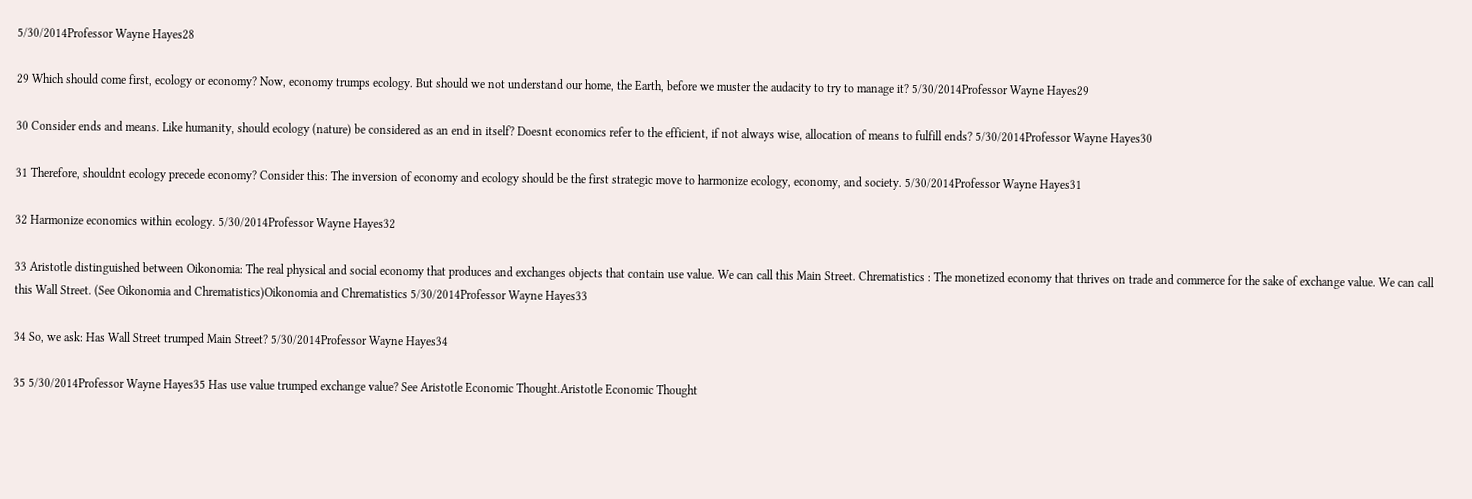5/30/2014Professor Wayne Hayes28

29 Which should come first, ecology or economy? Now, economy trumps ecology. But should we not understand our home, the Earth, before we muster the audacity to try to manage it? 5/30/2014Professor Wayne Hayes29

30 Consider ends and means. Like humanity, should ecology (nature) be considered as an end in itself? Doesnt economics refer to the efficient, if not always wise, allocation of means to fulfill ends? 5/30/2014Professor Wayne Hayes30

31 Therefore, shouldnt ecology precede economy? Consider this: The inversion of economy and ecology should be the first strategic move to harmonize ecology, economy, and society. 5/30/2014Professor Wayne Hayes31

32 Harmonize economics within ecology. 5/30/2014Professor Wayne Hayes32

33 Aristotle distinguished between Oikonomia: The real physical and social economy that produces and exchanges objects that contain use value. We can call this Main Street. Chrematistics : The monetized economy that thrives on trade and commerce for the sake of exchange value. We can call this Wall Street. (See Oikonomia and Chrematistics)Oikonomia and Chrematistics 5/30/2014Professor Wayne Hayes33

34 So, we ask: Has Wall Street trumped Main Street? 5/30/2014Professor Wayne Hayes34

35 5/30/2014Professor Wayne Hayes35 Has use value trumped exchange value? See Aristotle Economic Thought.Aristotle Economic Thought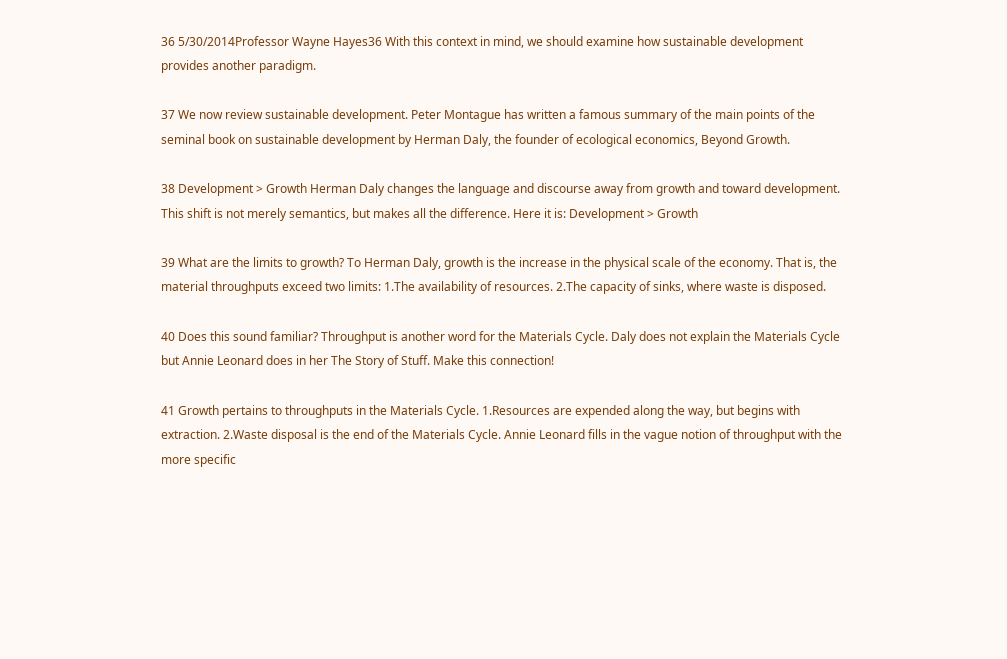36 5/30/2014Professor Wayne Hayes36 With this context in mind, we should examine how sustainable development provides another paradigm.

37 We now review sustainable development. Peter Montague has written a famous summary of the main points of the seminal book on sustainable development by Herman Daly, the founder of ecological economics, Beyond Growth.

38 Development > Growth Herman Daly changes the language and discourse away from growth and toward development. This shift is not merely semantics, but makes all the difference. Here it is: Development > Growth

39 What are the limits to growth? To Herman Daly, growth is the increase in the physical scale of the economy. That is, the material throughputs exceed two limits: 1.The availability of resources. 2.The capacity of sinks, where waste is disposed.

40 Does this sound familiar? Throughput is another word for the Materials Cycle. Daly does not explain the Materials Cycle but Annie Leonard does in her The Story of Stuff. Make this connection!

41 Growth pertains to throughputs in the Materials Cycle. 1.Resources are expended along the way, but begins with extraction. 2.Waste disposal is the end of the Materials Cycle. Annie Leonard fills in the vague notion of throughput with the more specific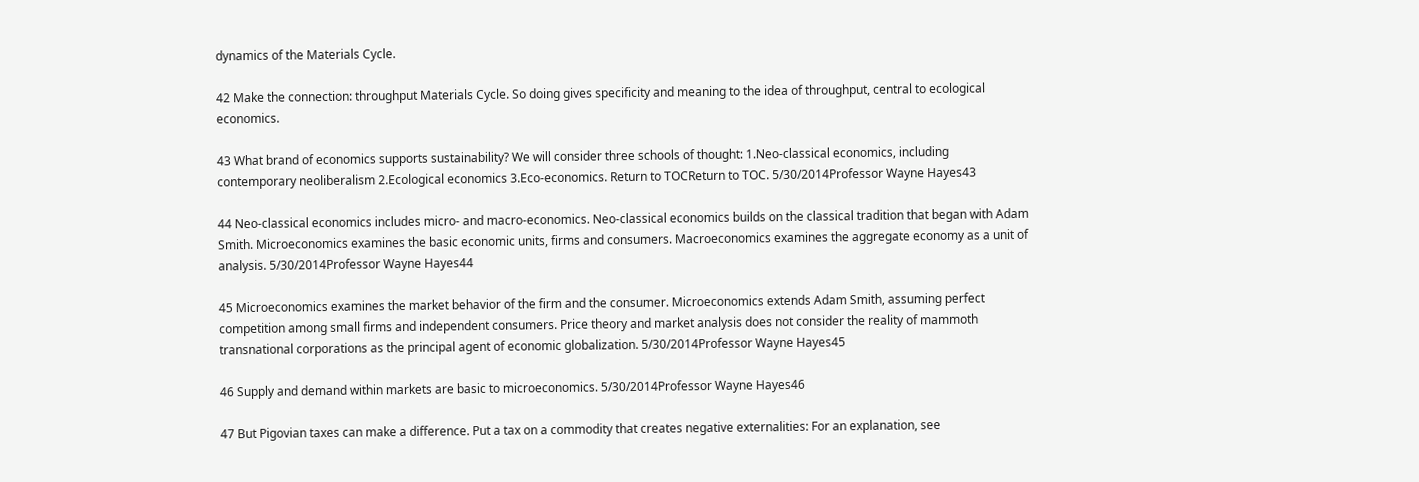dynamics of the Materials Cycle.

42 Make the connection: throughput Materials Cycle. So doing gives specificity and meaning to the idea of throughput, central to ecological economics.

43 What brand of economics supports sustainability? We will consider three schools of thought: 1.Neo-classical economics, including contemporary neoliberalism 2.Ecological economics 3.Eco-economics. Return to TOCReturn to TOC. 5/30/2014Professor Wayne Hayes43

44 Neo-classical economics includes micro- and macro-economics. Neo-classical economics builds on the classical tradition that began with Adam Smith. Microeconomics examines the basic economic units, firms and consumers. Macroeconomics examines the aggregate economy as a unit of analysis. 5/30/2014Professor Wayne Hayes44

45 Microeconomics examines the market behavior of the firm and the consumer. Microeconomics extends Adam Smith, assuming perfect competition among small firms and independent consumers. Price theory and market analysis does not consider the reality of mammoth transnational corporations as the principal agent of economic globalization. 5/30/2014Professor Wayne Hayes45

46 Supply and demand within markets are basic to microeconomics. 5/30/2014Professor Wayne Hayes46

47 But Pigovian taxes can make a difference. Put a tax on a commodity that creates negative externalities: For an explanation, see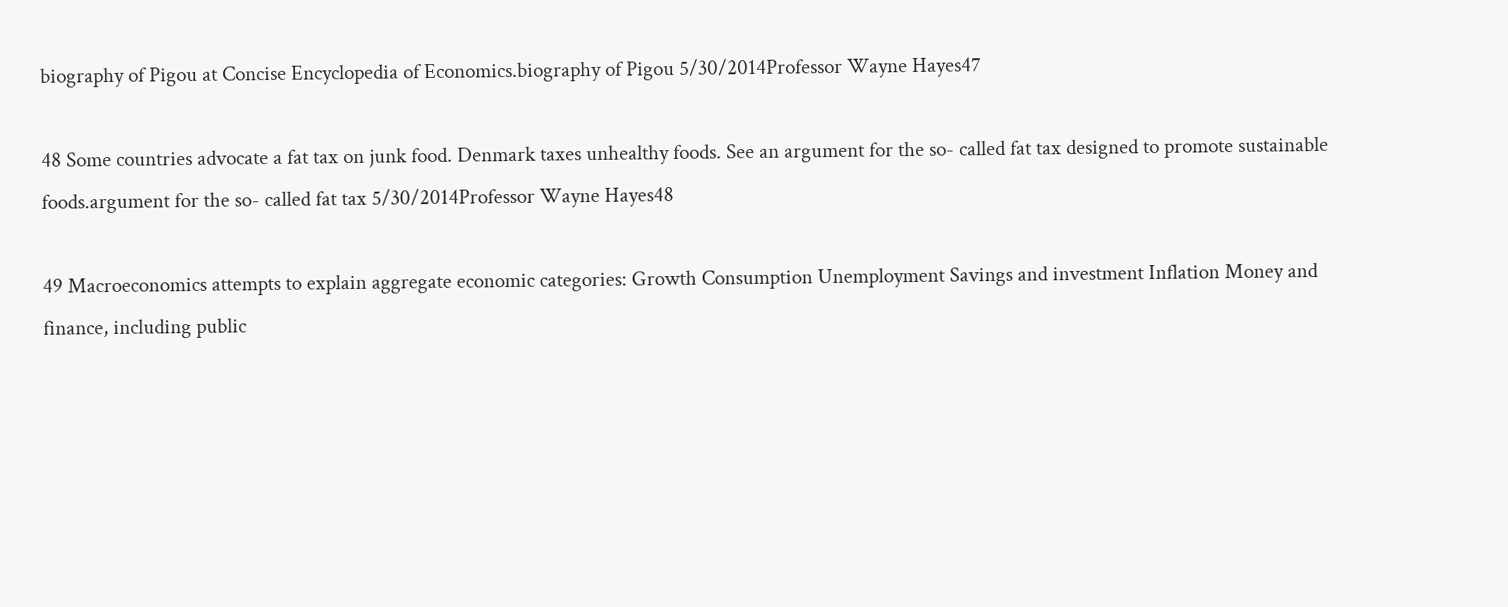biography of Pigou at Concise Encyclopedia of Economics.biography of Pigou 5/30/2014Professor Wayne Hayes47

48 Some countries advocate a fat tax on junk food. Denmark taxes unhealthy foods. See an argument for the so- called fat tax designed to promote sustainable foods.argument for the so- called fat tax 5/30/2014Professor Wayne Hayes48

49 Macroeconomics attempts to explain aggregate economic categories: Growth Consumption Unemployment Savings and investment Inflation Money and finance, including public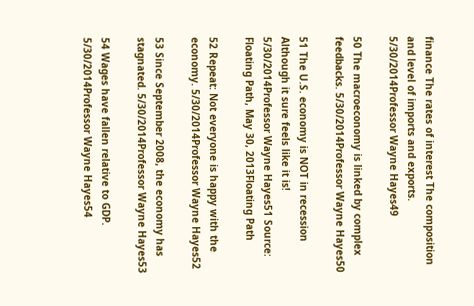finance The rates of interest The composition and level of imports and exports. 5/30/2014Professor Wayne Hayes49

50 The macroeconomy is linked by complex feedbacks. 5/30/2014Professor Wayne Hayes50

51 The U.S. economy is NOT in recession Although it sure feels like it is! 5/30/2014Professor Wayne Hayes51 Source: Floating Path, May 30, 2013Floating Path

52 Repeat: Not everyone is happy with the economy. 5/30/2014Professor Wayne Hayes52

53 Since September 2008, the economy has stagnated. 5/30/2014Professor Wayne Hayes53

54 Wages have fallen relative to GDP. 5/30/2014Professor Wayne Hayes54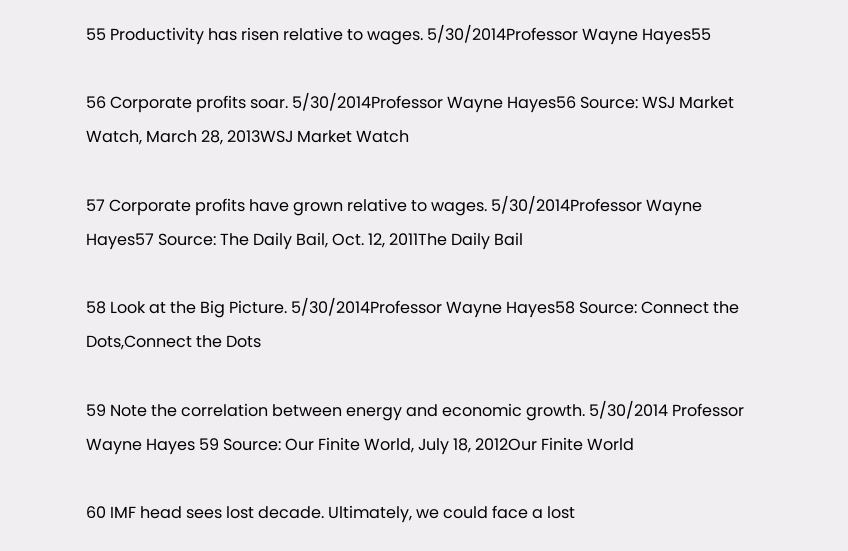55 Productivity has risen relative to wages. 5/30/2014Professor Wayne Hayes55

56 Corporate profits soar. 5/30/2014Professor Wayne Hayes56 Source: WSJ Market Watch, March 28, 2013WSJ Market Watch

57 Corporate profits have grown relative to wages. 5/30/2014Professor Wayne Hayes57 Source: The Daily Bail, Oct. 12, 2011The Daily Bail

58 Look at the Big Picture. 5/30/2014Professor Wayne Hayes58 Source: Connect the Dots,Connect the Dots

59 Note the correlation between energy and economic growth. 5/30/2014 Professor Wayne Hayes 59 Source: Our Finite World, July 18, 2012Our Finite World

60 IMF head sees lost decade. Ultimately, we could face a lost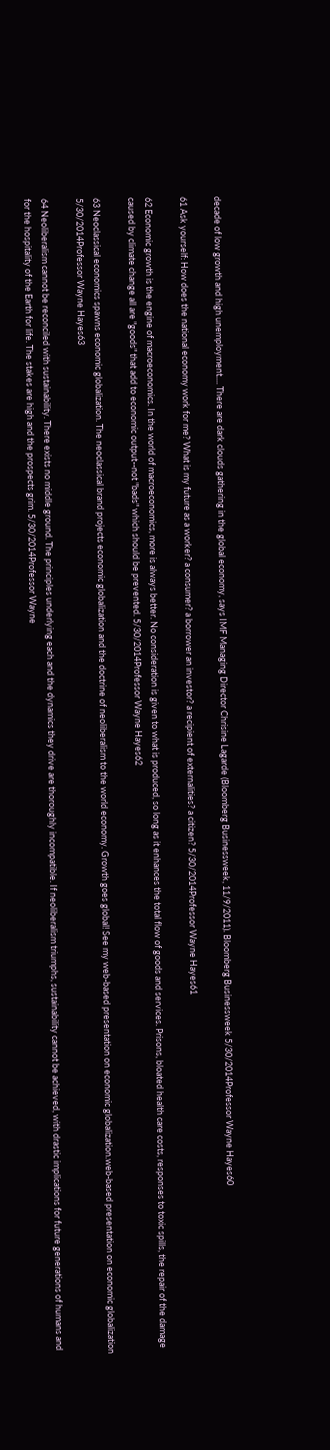decade of low growth and high unemployment.... There are dark clouds gathering in the global economy, says IMF Managing Director Chrisine Lagarde (Bloomberg Businessweek, 11/9/2011). Bloomberg Businessweek 5/30/2014Professor Wayne Hayes60

61 Ask yourself: How does the national economy work for me? What is my future as a worker? a consumer? a borrower an investor? a recipient of externalities? a citizen? 5/30/2014Professor Wayne Hayes61

62 Economic growth is the engine of macroeconomics. In the world of macroeconomics, more is always better. No consideration is given to what is produced, so long as it enhances the total flow of goods and services. Prisons, bloated health care costs, responses to toxic spills, the repair of the damage caused by climate change all are "goods" that add to economic output--not "bads" which should be prevented. 5/30/2014Professor Wayne Hayes62

63 Neoclassical economics spawns economic globalization. The neoclassical brand projects economic globalization and the doctrine of neoliberalism to the world economy. Growth goes global! See my web-based presentation on economic globalization.web-based presentation on economic globalization 5/30/2014Professor Wayne Hayes63

64 Neoliberalism cannot be reconciled with sustainability. There exists no middle ground. The principles underlying each and the dynamics they drive are thoroughly incompatible. If neoliberalism triumphs, sustainability cannot be achieved, with drastic implications for future generations of humans and for the hospitality of the Earth for life. The stakes are high and the prospects grim. 5/30/2014Professor Wayne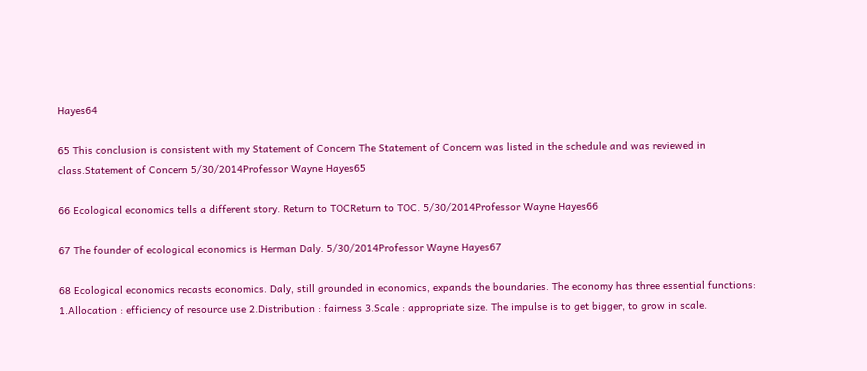Hayes64

65 This conclusion is consistent with my Statement of Concern The Statement of Concern was listed in the schedule and was reviewed in class.Statement of Concern 5/30/2014Professor Wayne Hayes65

66 Ecological economics tells a different story. Return to TOCReturn to TOC. 5/30/2014Professor Wayne Hayes66

67 The founder of ecological economics is Herman Daly. 5/30/2014Professor Wayne Hayes67

68 Ecological economics recasts economics. Daly, still grounded in economics, expands the boundaries. The economy has three essential functions: 1.Allocation : efficiency of resource use 2.Distribution : fairness 3.Scale : appropriate size. The impulse is to get bigger, to grow in scale.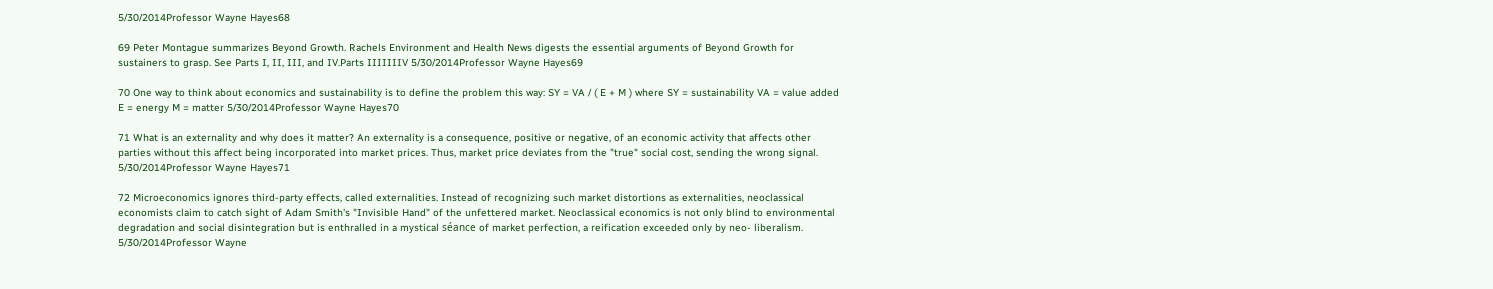5/30/2014Professor Wayne Hayes68

69 Peter Montague summarizes Beyond Growth. Rachels Environment and Health News digests the essential arguments of Beyond Growth for sustainers to grasp. See Parts I, II, III, and IV.Parts IIIIIIIV 5/30/2014Professor Wayne Hayes69

70 One way to think about economics and sustainability is to define the problem this way: SY = VA / ( E + M ) where SY = sustainability VA = value added E = energy M = matter 5/30/2014Professor Wayne Hayes70

71 What is an externality and why does it matter? An externality is a consequence, positive or negative, of an economic activity that affects other parties without this affect being incorporated into market prices. Thus, market price deviates from the "true" social cost, sending the wrong signal. 5/30/2014Professor Wayne Hayes71

72 Microeconomics ignores third-party effects, called externalities. Instead of recognizing such market distortions as externalities, neoclassical economists claim to catch sight of Adam Smith's "Invisible Hand" of the unfettered market. Neoclassical economics is not only blind to environmental degradation and social disintegration but is enthralled in a mystical séance of market perfection, a reification exceeded only by neo- liberalism. 5/30/2014Professor Wayne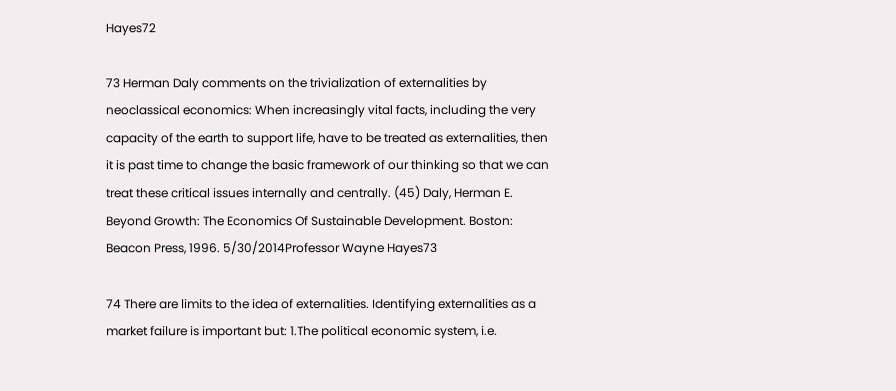Hayes72

73 Herman Daly comments on the trivialization of externalities by neoclassical economics: When increasingly vital facts, including the very capacity of the earth to support life, have to be treated as externalities, then it is past time to change the basic framework of our thinking so that we can treat these critical issues internally and centrally. (45) Daly, Herman E. Beyond Growth: The Economics Of Sustainable Development. Boston: Beacon Press, 1996. 5/30/2014Professor Wayne Hayes73

74 There are limits to the idea of externalities. Identifying externalities as a market failure is important but: 1.The political economic system, i.e.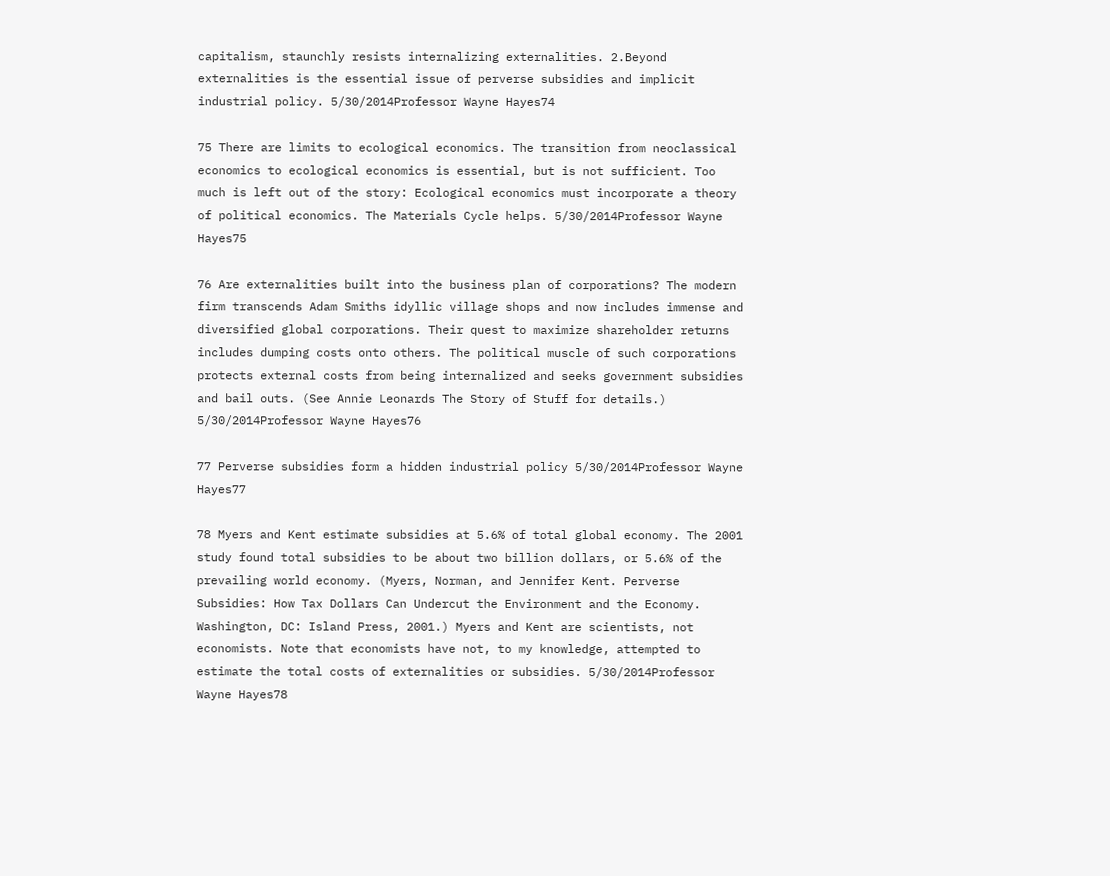capitalism, staunchly resists internalizing externalities. 2.Beyond externalities is the essential issue of perverse subsidies and implicit industrial policy. 5/30/2014Professor Wayne Hayes74

75 There are limits to ecological economics. The transition from neoclassical economics to ecological economics is essential, but is not sufficient. Too much is left out of the story: Ecological economics must incorporate a theory of political economics. The Materials Cycle helps. 5/30/2014Professor Wayne Hayes75

76 Are externalities built into the business plan of corporations? The modern firm transcends Adam Smiths idyllic village shops and now includes immense and diversified global corporations. Their quest to maximize shareholder returns includes dumping costs onto others. The political muscle of such corporations protects external costs from being internalized and seeks government subsidies and bail outs. (See Annie Leonards The Story of Stuff for details.) 5/30/2014Professor Wayne Hayes76

77 Perverse subsidies form a hidden industrial policy 5/30/2014Professor Wayne Hayes77

78 Myers and Kent estimate subsidies at 5.6% of total global economy. The 2001 study found total subsidies to be about two billion dollars, or 5.6% of the prevailing world economy. (Myers, Norman, and Jennifer Kent. Perverse Subsidies: How Tax Dollars Can Undercut the Environment and the Economy. Washington, DC: Island Press, 2001.) Myers and Kent are scientists, not economists. Note that economists have not, to my knowledge, attempted to estimate the total costs of externalities or subsidies. 5/30/2014Professor Wayne Hayes78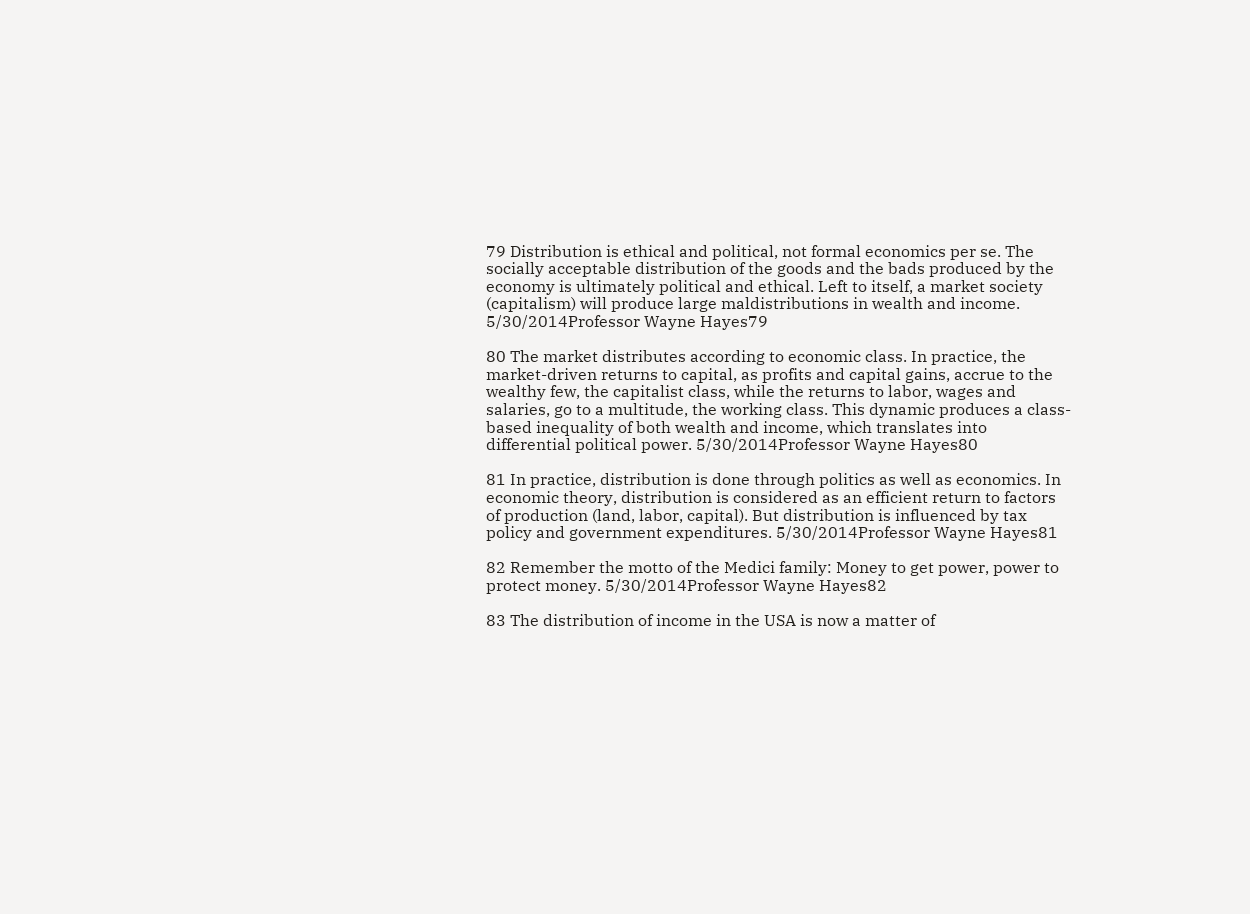79 Distribution is ethical and political, not formal economics per se. The socially acceptable distribution of the goods and the bads produced by the economy is ultimately political and ethical. Left to itself, a market society (capitalism) will produce large maldistributions in wealth and income. 5/30/2014Professor Wayne Hayes79

80 The market distributes according to economic class. In practice, the market-driven returns to capital, as profits and capital gains, accrue to the wealthy few, the capitalist class, while the returns to labor, wages and salaries, go to a multitude, the working class. This dynamic produces a class-based inequality of both wealth and income, which translates into differential political power. 5/30/2014Professor Wayne Hayes80

81 In practice, distribution is done through politics as well as economics. In economic theory, distribution is considered as an efficient return to factors of production (land, labor, capital). But distribution is influenced by tax policy and government expenditures. 5/30/2014Professor Wayne Hayes81

82 Remember the motto of the Medici family: Money to get power, power to protect money. 5/30/2014Professor Wayne Hayes82

83 The distribution of income in the USA is now a matter of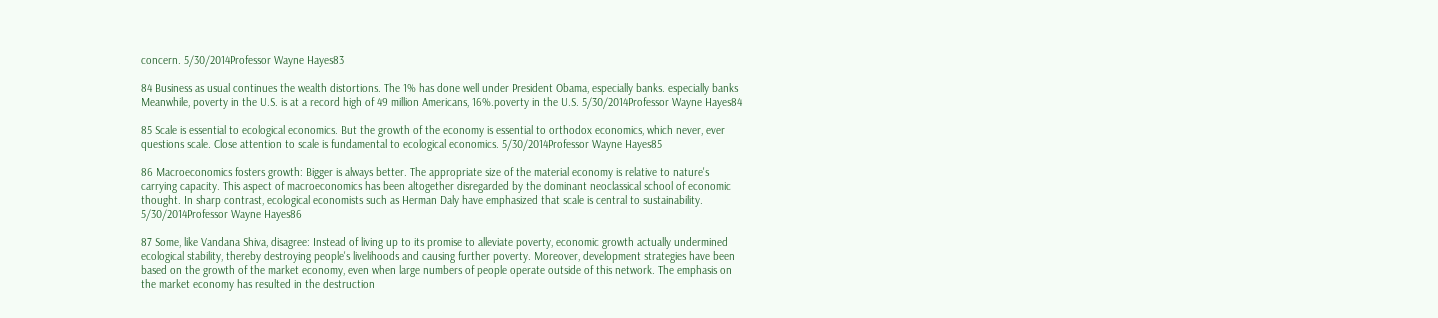concern. 5/30/2014Professor Wayne Hayes83

84 Business as usual continues the wealth distortions. The 1% has done well under President Obama, especially banks. especially banks Meanwhile, poverty in the U.S. is at a record high of 49 million Americans, 16%.poverty in the U.S. 5/30/2014Professor Wayne Hayes84

85 Scale is essential to ecological economics. But the growth of the economy is essential to orthodox economics, which never, ever questions scale. Close attention to scale is fundamental to ecological economics. 5/30/2014Professor Wayne Hayes85

86 Macroeconomics fosters growth: Bigger is always better. The appropriate size of the material economy is relative to nature's carrying capacity. This aspect of macroeconomics has been altogether disregarded by the dominant neoclassical school of economic thought. In sharp contrast, ecological economists such as Herman Daly have emphasized that scale is central to sustainability. 5/30/2014Professor Wayne Hayes86

87 Some, like Vandana Shiva, disagree: Instead of living up to its promise to alleviate poverty, economic growth actually undermined ecological stability, thereby destroying people's livelihoods and causing further poverty. Moreover, development strategies have been based on the growth of the market economy, even when large numbers of people operate outside of this network. The emphasis on the market economy has resulted in the destruction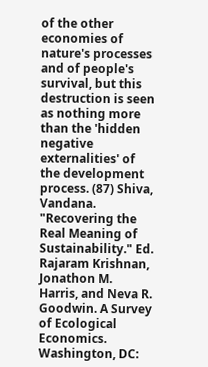of the other economies of nature's processes and of people's survival, but this destruction is seen as nothing more than the 'hidden negative externalities' of the development process. (87) Shiva, Vandana. "Recovering the Real Meaning of Sustainability." Ed. Rajaram Krishnan, Jonathon M. Harris, and Neva R. Goodwin. A Survey of Ecological Economics. Washington, DC: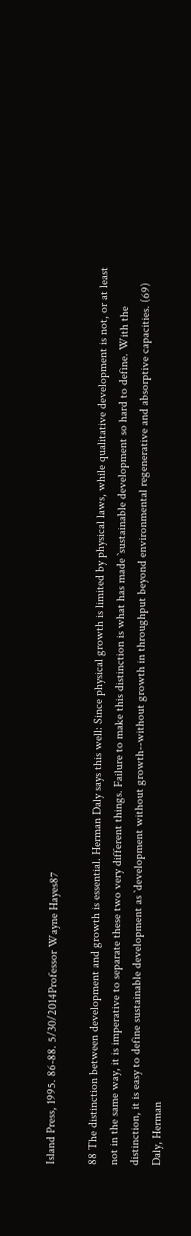Island Press, 1995. 86-88. 5/30/2014Professor Wayne Hayes87

88 The distinction between development and growth is essential. Herman Daly says this well: Since physical growth is limited by physical laws, while qualitative development is not, or at least not in the same way, it is imperative to separate these two very different things. Failure to make this distinction is what has made `sustainable development so hard to define. With the distinction, it is easy to define sustainable development as `development without growth--without growth in throughput beyond environmental regenerative and absorptive capacities. (69) Daly, Herman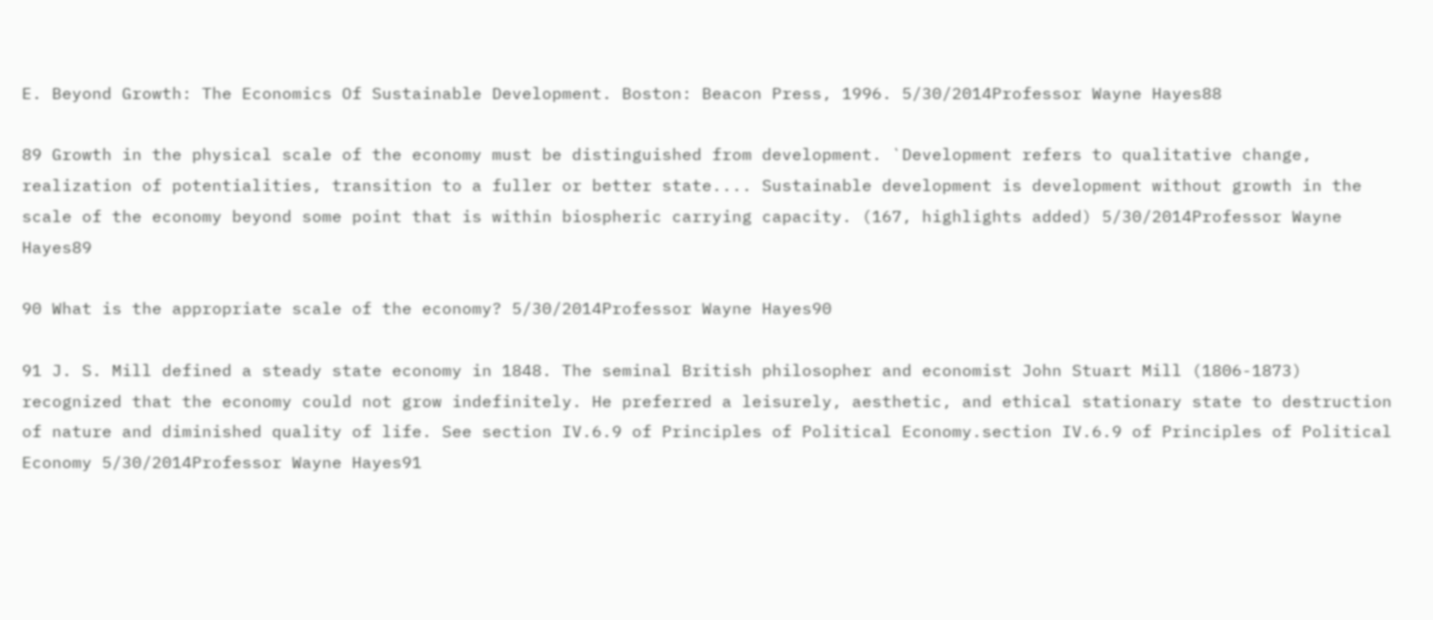E. Beyond Growth: The Economics Of Sustainable Development. Boston: Beacon Press, 1996. 5/30/2014Professor Wayne Hayes88

89 Growth in the physical scale of the economy must be distinguished from development. `Development refers to qualitative change, realization of potentialities, transition to a fuller or better state.... Sustainable development is development without growth in the scale of the economy beyond some point that is within biospheric carrying capacity. (167, highlights added) 5/30/2014Professor Wayne Hayes89

90 What is the appropriate scale of the economy? 5/30/2014Professor Wayne Hayes90

91 J. S. Mill defined a steady state economy in 1848. The seminal British philosopher and economist John Stuart Mill (1806-1873) recognized that the economy could not grow indefinitely. He preferred a leisurely, aesthetic, and ethical stationary state to destruction of nature and diminished quality of life. See section IV.6.9 of Principles of Political Economy.section IV.6.9 of Principles of Political Economy 5/30/2014Professor Wayne Hayes91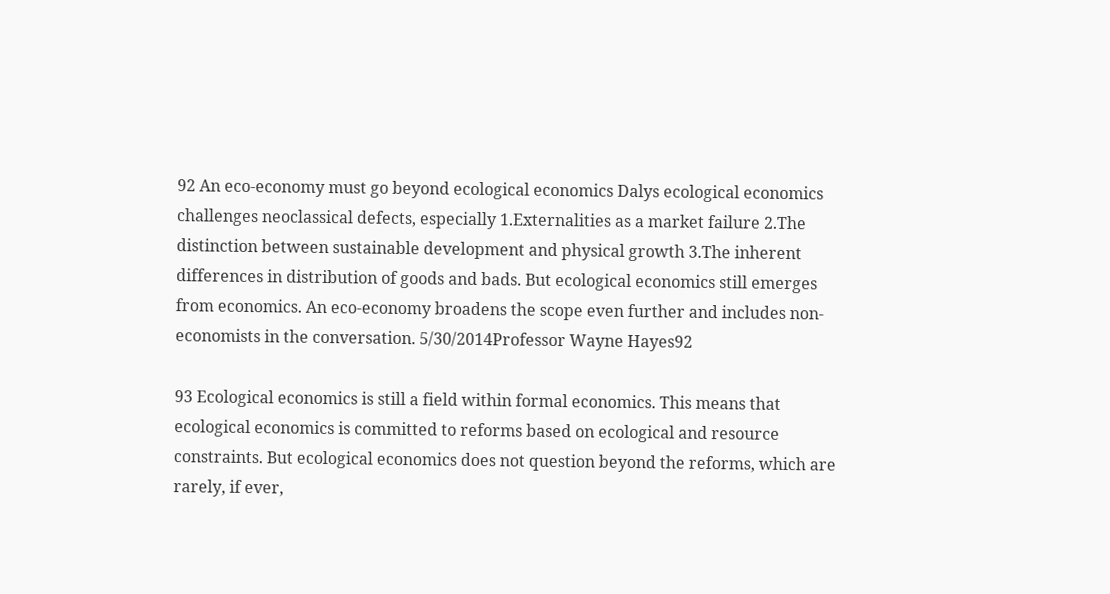92 An eco-economy must go beyond ecological economics Dalys ecological economics challenges neoclassical defects, especially 1.Externalities as a market failure 2.The distinction between sustainable development and physical growth 3.The inherent differences in distribution of goods and bads. But ecological economics still emerges from economics. An eco-economy broadens the scope even further and includes non-economists in the conversation. 5/30/2014Professor Wayne Hayes92

93 Ecological economics is still a field within formal economics. This means that ecological economics is committed to reforms based on ecological and resource constraints. But ecological economics does not question beyond the reforms, which are rarely, if ever,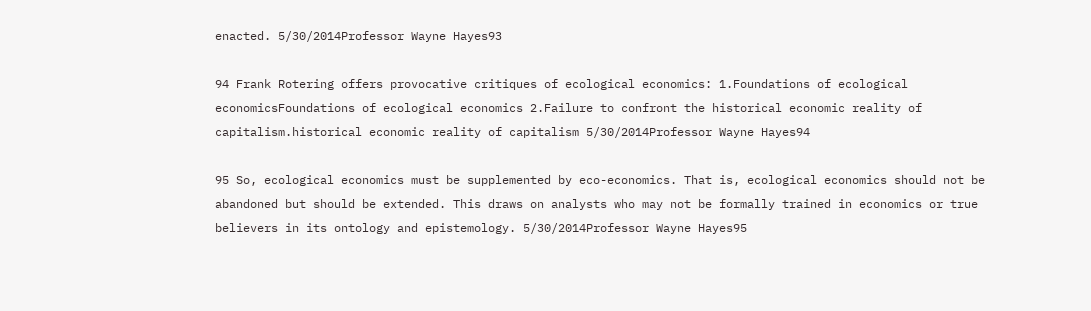enacted. 5/30/2014Professor Wayne Hayes93

94 Frank Rotering offers provocative critiques of ecological economics: 1.Foundations of ecological economicsFoundations of ecological economics 2.Failure to confront the historical economic reality of capitalism.historical economic reality of capitalism 5/30/2014Professor Wayne Hayes94

95 So, ecological economics must be supplemented by eco-economics. That is, ecological economics should not be abandoned but should be extended. This draws on analysts who may not be formally trained in economics or true believers in its ontology and epistemology. 5/30/2014Professor Wayne Hayes95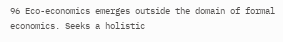96 Eco-economics emerges outside the domain of formal economics. Seeks a holistic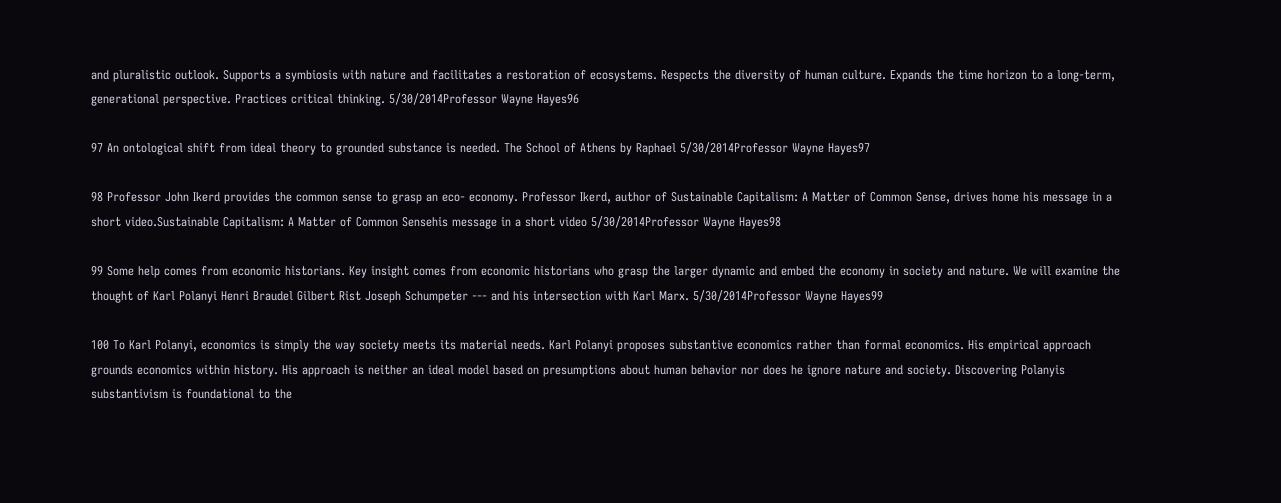and pluralistic outlook. Supports a symbiosis with nature and facilitates a restoration of ecosystems. Respects the diversity of human culture. Expands the time horizon to a long-term, generational perspective. Practices critical thinking. 5/30/2014Professor Wayne Hayes96

97 An ontological shift from ideal theory to grounded substance is needed. The School of Athens by Raphael 5/30/2014Professor Wayne Hayes97

98 Professor John Ikerd provides the common sense to grasp an eco- economy. Professor Ikerd, author of Sustainable Capitalism: A Matter of Common Sense, drives home his message in a short video.Sustainable Capitalism: A Matter of Common Sensehis message in a short video 5/30/2014Professor Wayne Hayes98

99 Some help comes from economic historians. Key insight comes from economic historians who grasp the larger dynamic and embed the economy in society and nature. We will examine the thought of Karl Polanyi Henri Braudel Gilbert Rist Joseph Schumpeter --- and his intersection with Karl Marx. 5/30/2014Professor Wayne Hayes99

100 To Karl Polanyi, economics is simply the way society meets its material needs. Karl Polanyi proposes substantive economics rather than formal economics. His empirical approach grounds economics within history. His approach is neither an ideal model based on presumptions about human behavior nor does he ignore nature and society. Discovering Polanyis substantivism is foundational to the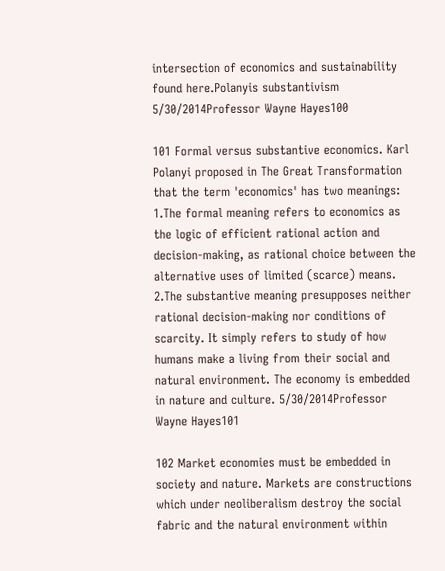intersection of economics and sustainability found here.Polanyis substantivism 5/30/2014Professor Wayne Hayes100

101 Formal versus substantive economics. Karl Polanyi proposed in The Great Transformation that the term 'economics' has two meanings: 1.The formal meaning refers to economics as the logic of efficient rational action and decision-making, as rational choice between the alternative uses of limited (scarce) means. 2.The substantive meaning presupposes neither rational decision-making nor conditions of scarcity. It simply refers to study of how humans make a living from their social and natural environment. The economy is embedded in nature and culture. 5/30/2014Professor Wayne Hayes101

102 Market economies must be embedded in society and nature. Markets are constructions which under neoliberalism destroy the social fabric and the natural environment within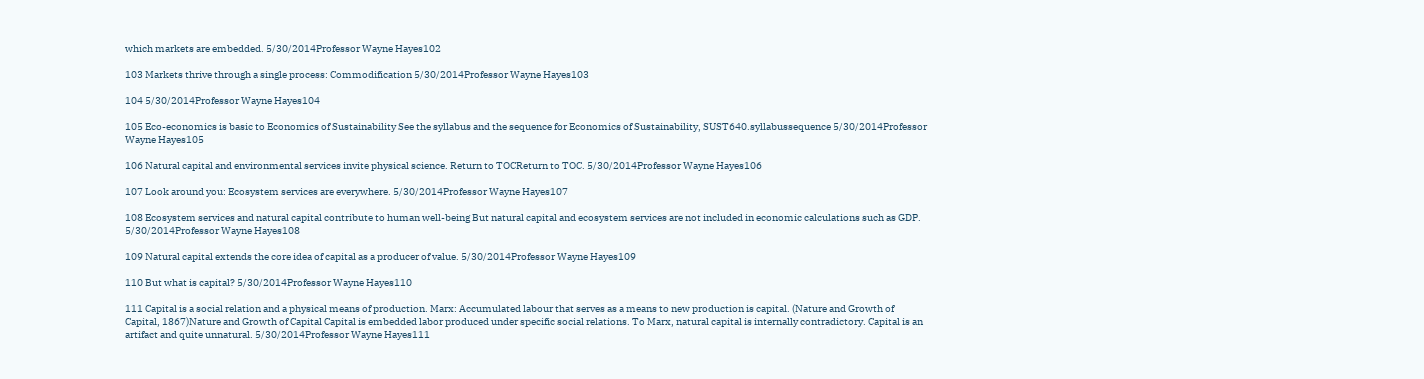which markets are embedded. 5/30/2014Professor Wayne Hayes102

103 Markets thrive through a single process: Commodification 5/30/2014Professor Wayne Hayes103

104 5/30/2014Professor Wayne Hayes104

105 Eco-economics is basic to Economics of Sustainability See the syllabus and the sequence for Economics of Sustainability, SUST640.syllabussequence 5/30/2014Professor Wayne Hayes105

106 Natural capital and environmental services invite physical science. Return to TOCReturn to TOC. 5/30/2014Professor Wayne Hayes106

107 Look around you: Ecosystem services are everywhere. 5/30/2014Professor Wayne Hayes107

108 Ecosystem services and natural capital contribute to human well-being But natural capital and ecosystem services are not included in economic calculations such as GDP. 5/30/2014Professor Wayne Hayes108

109 Natural capital extends the core idea of capital as a producer of value. 5/30/2014Professor Wayne Hayes109

110 But what is capital? 5/30/2014Professor Wayne Hayes110

111 Capital is a social relation and a physical means of production. Marx: Accumulated labour that serves as a means to new production is capital. (Nature and Growth of Capital, 1867)Nature and Growth of Capital Capital is embedded labor produced under specific social relations. To Marx, natural capital is internally contradictory. Capital is an artifact and quite unnatural. 5/30/2014Professor Wayne Hayes111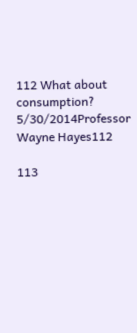112 What about consumption? 5/30/2014Professor Wayne Hayes112

113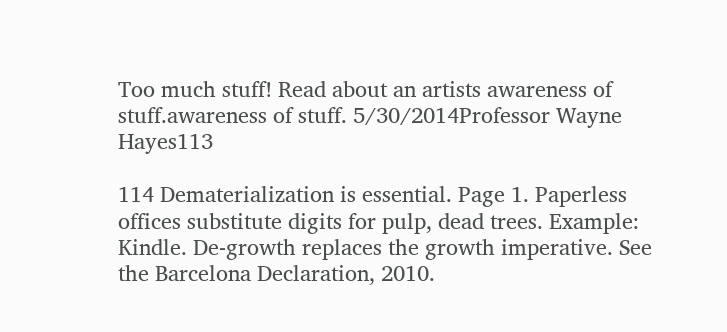Too much stuff! Read about an artists awareness of stuff.awareness of stuff. 5/30/2014Professor Wayne Hayes113

114 Dematerialization is essential. Page 1. Paperless offices substitute digits for pulp, dead trees. Example: Kindle. De-growth replaces the growth imperative. See the Barcelona Declaration, 2010.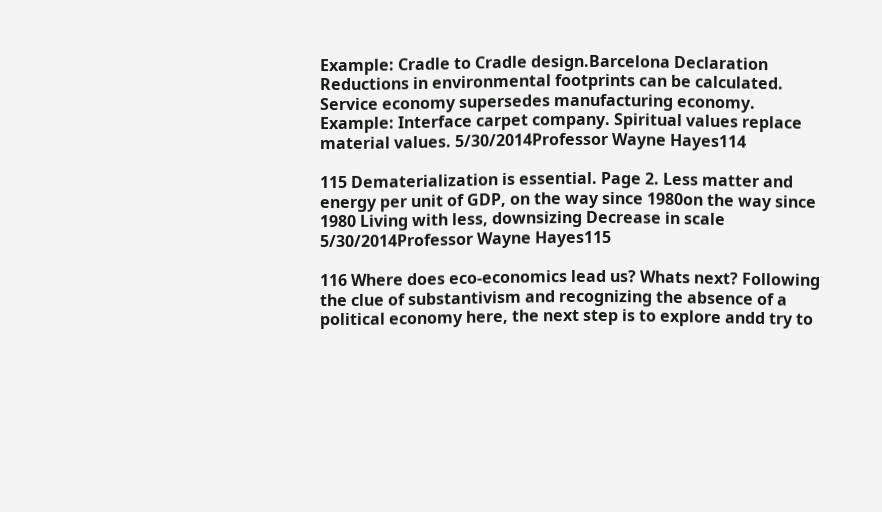Example: Cradle to Cradle design.Barcelona Declaration Reductions in environmental footprints can be calculated. Service economy supersedes manufacturing economy. Example: Interface carpet company. Spiritual values replace material values. 5/30/2014Professor Wayne Hayes114

115 Dematerialization is essential. Page 2. Less matter and energy per unit of GDP, on the way since 1980on the way since 1980 Living with less, downsizing Decrease in scale 5/30/2014Professor Wayne Hayes115

116 Where does eco-economics lead us? Whats next? Following the clue of substantivism and recognizing the absence of a political economy here, the next step is to explore andd try to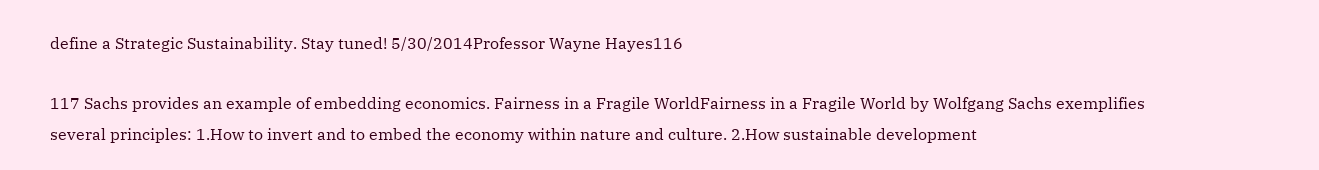define a Strategic Sustainability. Stay tuned! 5/30/2014Professor Wayne Hayes116

117 Sachs provides an example of embedding economics. Fairness in a Fragile WorldFairness in a Fragile World by Wolfgang Sachs exemplifies several principles: 1.How to invert and to embed the economy within nature and culture. 2.How sustainable development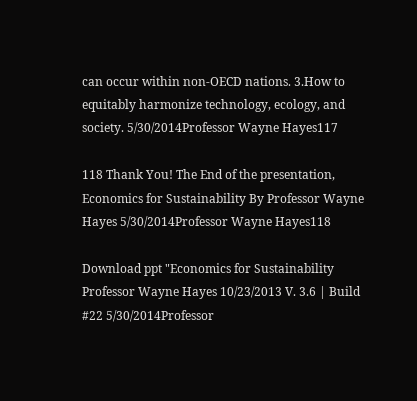can occur within non-OECD nations. 3.How to equitably harmonize technology, ecology, and society. 5/30/2014Professor Wayne Hayes117

118 Thank You! The End of the presentation, Economics for Sustainability By Professor Wayne Hayes 5/30/2014Professor Wayne Hayes118

Download ppt "Economics for Sustainability Professor Wayne Hayes 10/23/2013 V. 3.6 | Build #22 5/30/2014Professor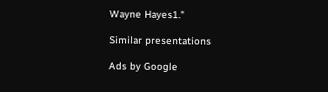Wayne Hayes1."

Similar presentations

Ads by Google